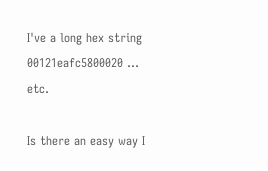I've a long hex string 00121eafc5800020 ... etc.

Is there an easy way I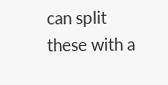can split these with a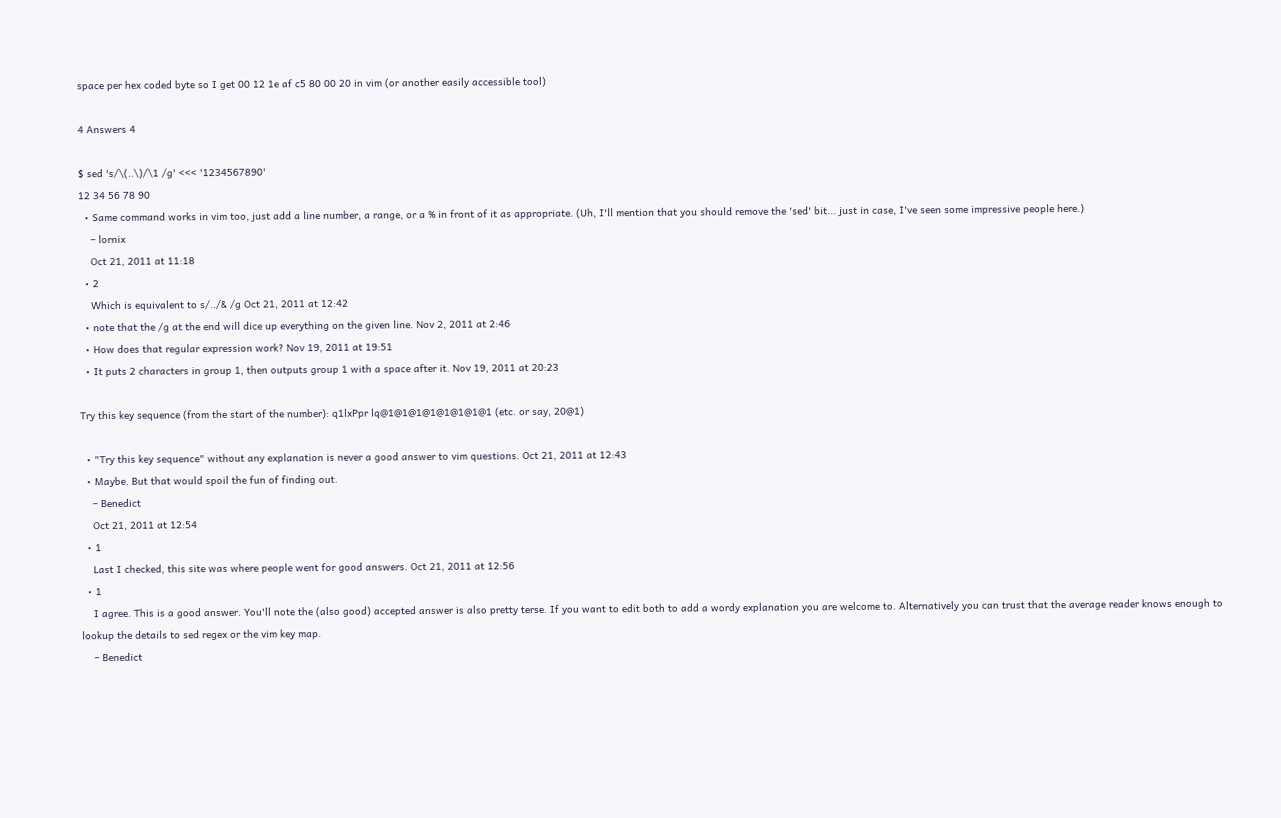space per hex coded byte so I get 00 12 1e af c5 80 00 20 in vim (or another easily accessible tool)

4 Answers 4

$ sed 's/\(..\)/\1 /g' <<< '1234567890'
12 34 56 78 90
  • Same command works in vim too, just add a line number, a range, or a % in front of it as appropriate. (Uh, I'll mention that you should remove the 'sed' bit... just in case, I've seen some impressive people here.)
    – lornix
    Oct 21, 2011 at 11:18
  • 2
    Which is equivalent to s/../& /g Oct 21, 2011 at 12:42
  • note that the /g at the end will dice up everything on the given line. Nov 2, 2011 at 2:46
  • How does that regular expression work? Nov 19, 2011 at 19:51
  • It puts 2 characters in group 1, then outputs group 1 with a space after it. Nov 19, 2011 at 20:23

Try this key sequence (from the start of the number): q1lxPpr lq@1@1@1@1@1@1@1@1 (etc. or say, 20@1)

  • "Try this key sequence" without any explanation is never a good answer to vim questions. Oct 21, 2011 at 12:43
  • Maybe. But that would spoil the fun of finding out.
    – Benedict
    Oct 21, 2011 at 12:54
  • 1
    Last I checked, this site was where people went for good answers. Oct 21, 2011 at 12:56
  • 1
    I agree. This is a good answer. You'll note the (also good) accepted answer is also pretty terse. If you want to edit both to add a wordy explanation you are welcome to. Alternatively you can trust that the average reader knows enough to lookup the details to sed regex or the vim key map.
    – Benedict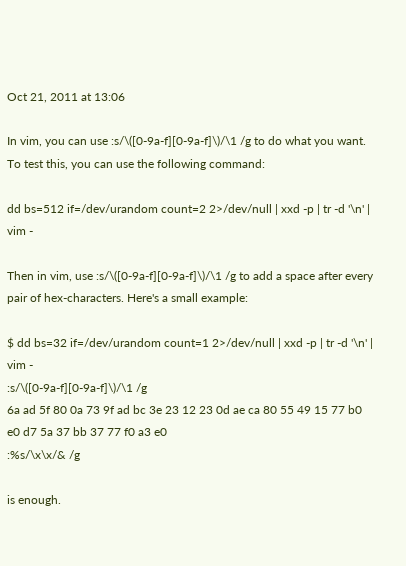Oct 21, 2011 at 13:06

In vim, you can use :s/\([0-9a-f][0-9a-f]\)/\1 /g to do what you want. To test this, you can use the following command:

dd bs=512 if=/dev/urandom count=2 2>/dev/null | xxd -p | tr -d '\n' | vim -

Then in vim, use :s/\([0-9a-f][0-9a-f]\)/\1 /g to add a space after every pair of hex-characters. Here's a small example:

$ dd bs=32 if=/dev/urandom count=1 2>/dev/null | xxd -p | tr -d '\n' | vim -
:s/\([0-9a-f][0-9a-f]\)/\1 /g
6a ad 5f 80 0a 73 9f ad bc 3e 23 12 23 0d ae ca 80 55 49 15 77 b0 e0 d7 5a 37 bb 37 77 f0 a3 e0
:%s/\x\x/& /g

is enough.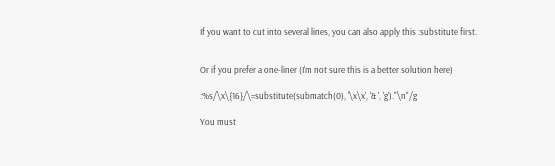If you want to cut into several lines, you can also apply this :substitute first.


Or if you prefer a one-liner (I'm not sure this is a better solution here)

:%s/\x\{16}/\=substitute(submatch(0), '\x\x', '& ', 'g')."\n"/g

You must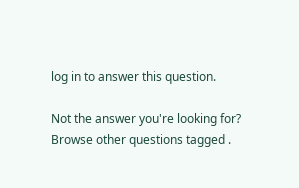log in to answer this question.

Not the answer you're looking for? Browse other questions tagged .